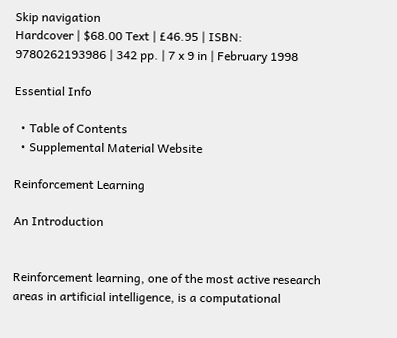Skip navigation
Hardcover | $68.00 Text | £46.95 | ISBN: 9780262193986 | 342 pp. | 7 x 9 in | February 1998

Essential Info

  • Table of Contents
  • Supplemental Material Website

Reinforcement Learning

An Introduction


Reinforcement learning, one of the most active research areas in artificial intelligence, is a computational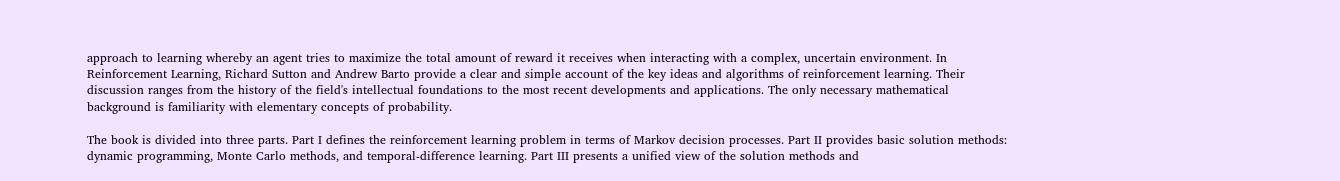approach to learning whereby an agent tries to maximize the total amount of reward it receives when interacting with a complex, uncertain environment. In Reinforcement Learning, Richard Sutton and Andrew Barto provide a clear and simple account of the key ideas and algorithms of reinforcement learning. Their discussion ranges from the history of the field's intellectual foundations to the most recent developments and applications. The only necessary mathematical background is familiarity with elementary concepts of probability.

The book is divided into three parts. Part I defines the reinforcement learning problem in terms of Markov decision processes. Part II provides basic solution methods: dynamic programming, Monte Carlo methods, and temporal-difference learning. Part III presents a unified view of the solution methods and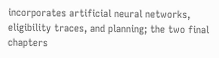incorporates artificial neural networks, eligibility traces, and planning; the two final chapters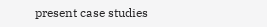present case studies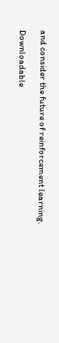and consider the future of reinforcement learning.

Downloadable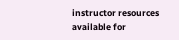instructor resources available for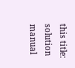this title: solution manual